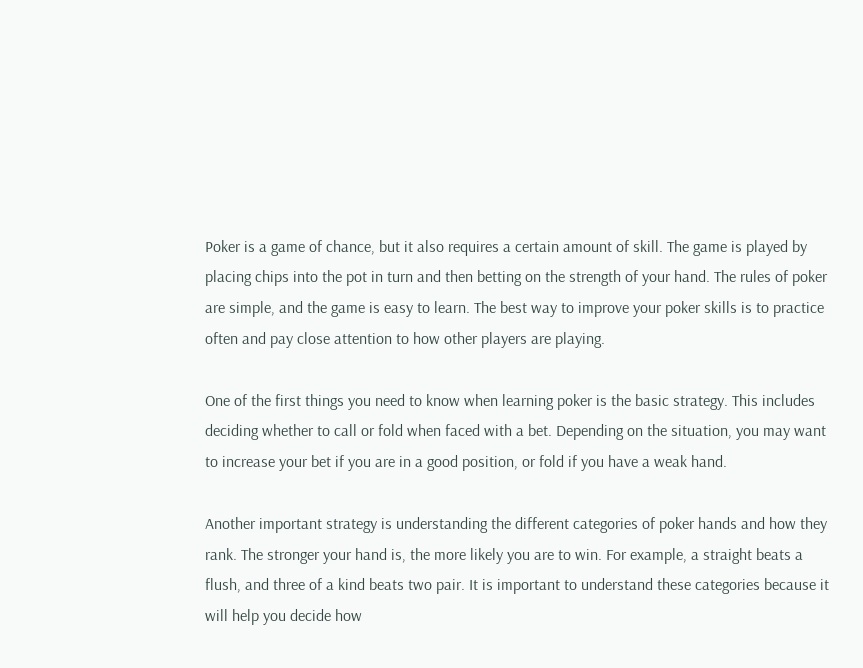Poker is a game of chance, but it also requires a certain amount of skill. The game is played by placing chips into the pot in turn and then betting on the strength of your hand. The rules of poker are simple, and the game is easy to learn. The best way to improve your poker skills is to practice often and pay close attention to how other players are playing.

One of the first things you need to know when learning poker is the basic strategy. This includes deciding whether to call or fold when faced with a bet. Depending on the situation, you may want to increase your bet if you are in a good position, or fold if you have a weak hand.

Another important strategy is understanding the different categories of poker hands and how they rank. The stronger your hand is, the more likely you are to win. For example, a straight beats a flush, and three of a kind beats two pair. It is important to understand these categories because it will help you decide how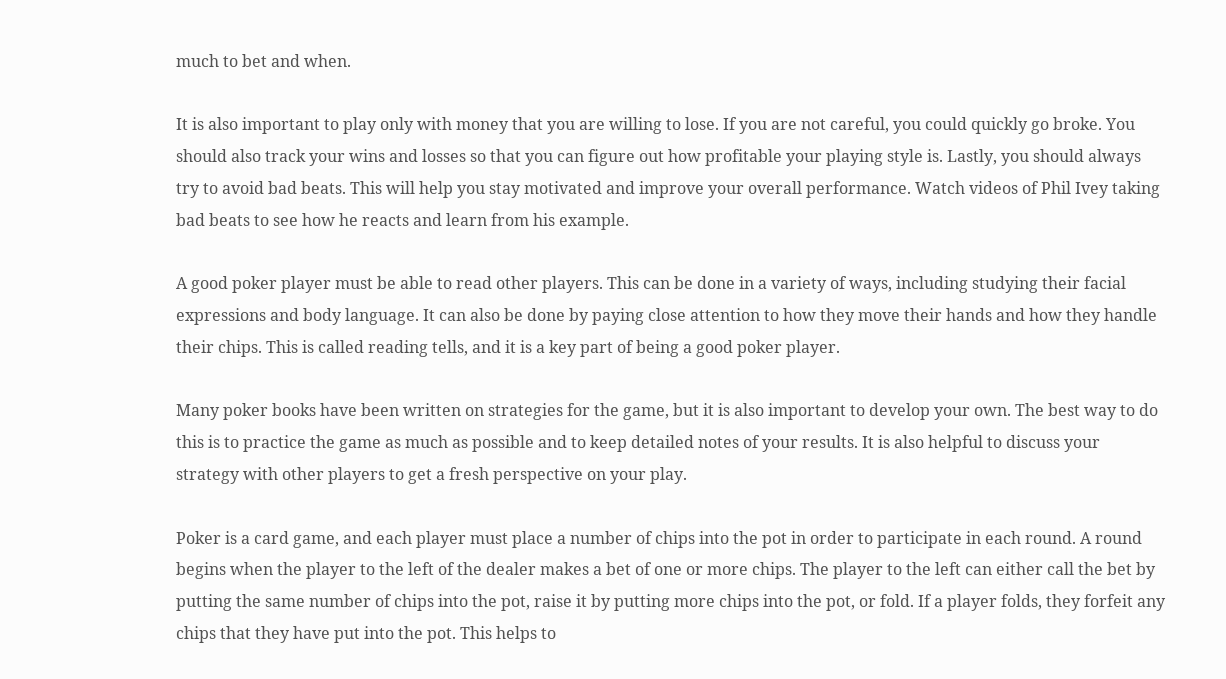much to bet and when.

It is also important to play only with money that you are willing to lose. If you are not careful, you could quickly go broke. You should also track your wins and losses so that you can figure out how profitable your playing style is. Lastly, you should always try to avoid bad beats. This will help you stay motivated and improve your overall performance. Watch videos of Phil Ivey taking bad beats to see how he reacts and learn from his example.

A good poker player must be able to read other players. This can be done in a variety of ways, including studying their facial expressions and body language. It can also be done by paying close attention to how they move their hands and how they handle their chips. This is called reading tells, and it is a key part of being a good poker player.

Many poker books have been written on strategies for the game, but it is also important to develop your own. The best way to do this is to practice the game as much as possible and to keep detailed notes of your results. It is also helpful to discuss your strategy with other players to get a fresh perspective on your play.

Poker is a card game, and each player must place a number of chips into the pot in order to participate in each round. A round begins when the player to the left of the dealer makes a bet of one or more chips. The player to the left can either call the bet by putting the same number of chips into the pot, raise it by putting more chips into the pot, or fold. If a player folds, they forfeit any chips that they have put into the pot. This helps to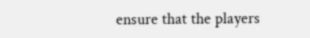ensure that the players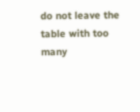do not leave the table with too many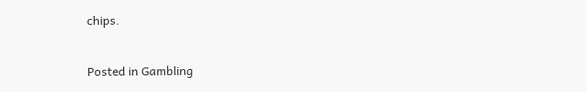chips.

Posted in Gambling